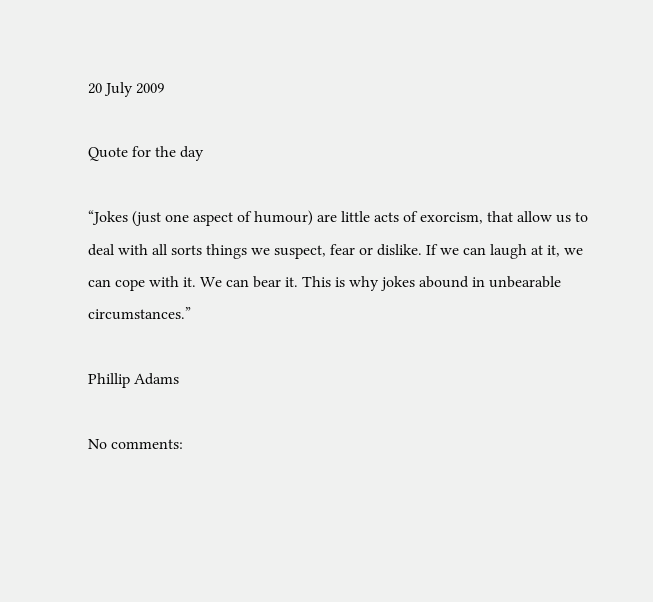20 July 2009

Quote for the day

“Jokes (just one aspect of humour) are little acts of exorcism, that allow us to deal with all sorts things we suspect, fear or dislike. If we can laugh at it, we can cope with it. We can bear it. This is why jokes abound in unbearable circumstances.”

Phillip Adams

No comments: